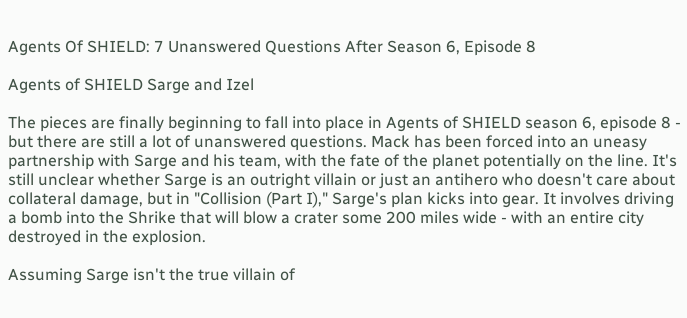Agents Of SHIELD: 7 Unanswered Questions After Season 6, Episode 8

Agents of SHIELD Sarge and Izel

The pieces are finally beginning to fall into place in Agents of SHIELD season 6, episode 8 - but there are still a lot of unanswered questions. Mack has been forced into an uneasy partnership with Sarge and his team, with the fate of the planet potentially on the line. It's still unclear whether Sarge is an outright villain or just an antihero who doesn't care about collateral damage, but in "Collision (Part I)," Sarge's plan kicks into gear. It involves driving a bomb into the Shrike that will blow a crater some 200 miles wide - with an entire city destroyed in the explosion.

Assuming Sarge isn't the true villain of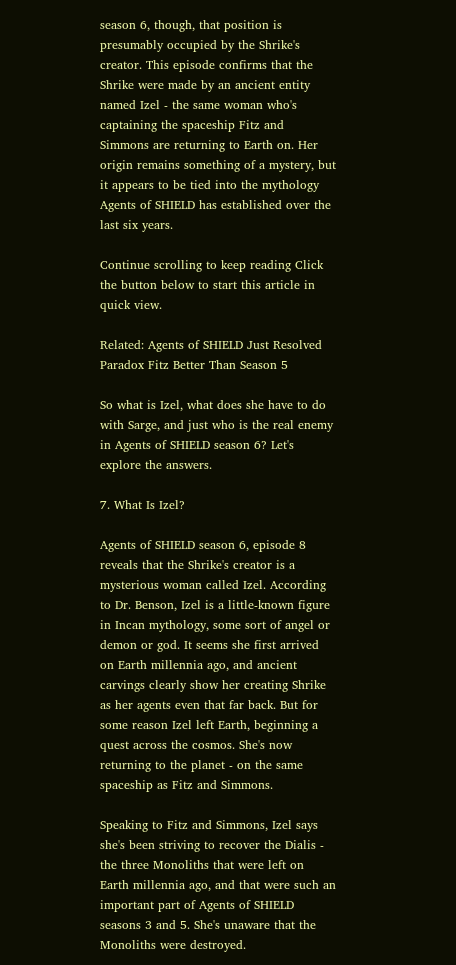season 6, though, that position is presumably occupied by the Shrike's creator. This episode confirms that the Shrike were made by an ancient entity named Izel - the same woman who's captaining the spaceship Fitz and Simmons are returning to Earth on. Her origin remains something of a mystery, but it appears to be tied into the mythology Agents of SHIELD has established over the last six years.

Continue scrolling to keep reading Click the button below to start this article in quick view.

Related: Agents of SHIELD Just Resolved Paradox Fitz Better Than Season 5

So what is Izel, what does she have to do with Sarge, and just who is the real enemy in Agents of SHIELD season 6? Let's explore the answers.

7. What Is Izel?

Agents of SHIELD season 6, episode 8 reveals that the Shrike's creator is a mysterious woman called Izel. According to Dr. Benson, Izel is a little-known figure in Incan mythology, some sort of angel or demon or god. It seems she first arrived on Earth millennia ago, and ancient carvings clearly show her creating Shrike as her agents even that far back. But for some reason Izel left Earth, beginning a quest across the cosmos. She's now returning to the planet - on the same spaceship as Fitz and Simmons.

Speaking to Fitz and Simmons, Izel says she's been striving to recover the Dialis - the three Monoliths that were left on Earth millennia ago, and that were such an important part of Agents of SHIELD seasons 3 and 5. She's unaware that the Monoliths were destroyed.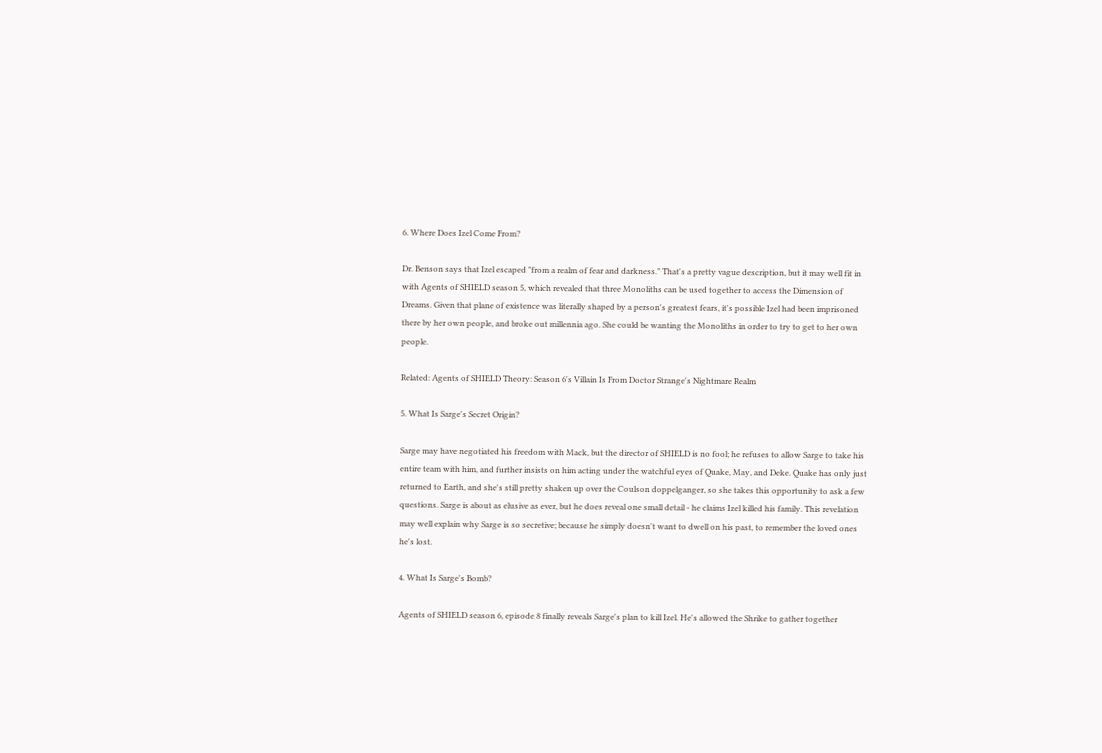6. Where Does Izel Come From?

Dr. Benson says that Izel escaped "from a realm of fear and darkness." That's a pretty vague description, but it may well fit in with Agents of SHIELD season 5, which revealed that three Monoliths can be used together to access the Dimension of Dreams. Given that plane of existence was literally shaped by a person's greatest fears, it's possible Izel had been imprisoned there by her own people, and broke out millennia ago. She could be wanting the Monoliths in order to try to get to her own people.

Related: Agents of SHIELD Theory: Season 6's Villain Is From Doctor Strange's Nightmare Realm

5. What Is Sarge's Secret Origin?

Sarge may have negotiated his freedom with Mack, but the director of SHIELD is no fool; he refuses to allow Sarge to take his entire team with him, and further insists on him acting under the watchful eyes of Quake, May, and Deke. Quake has only just returned to Earth, and she's still pretty shaken up over the Coulson doppelganger, so she takes this opportunity to ask a few questions. Sarge is about as elusive as ever, but he does reveal one small detail - he claims Izel killed his family. This revelation may well explain why Sarge is so secretive; because he simply doesn't want to dwell on his past, to remember the loved ones he's lost.

4. What Is Sarge's Bomb?

Agents of SHIELD season 6, episode 8 finally reveals Sarge's plan to kill Izel. He's allowed the Shrike to gather together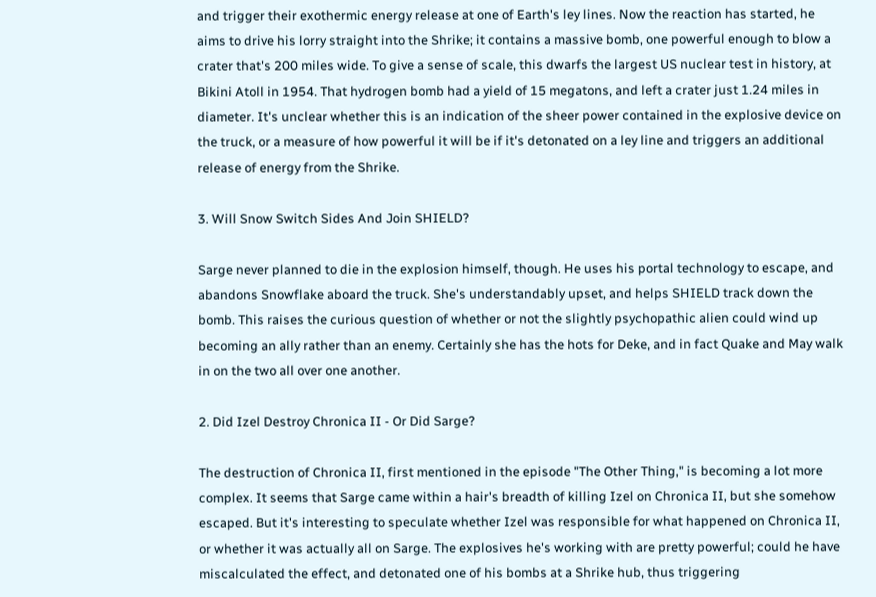and trigger their exothermic energy release at one of Earth's ley lines. Now the reaction has started, he aims to drive his lorry straight into the Shrike; it contains a massive bomb, one powerful enough to blow a crater that's 200 miles wide. To give a sense of scale, this dwarfs the largest US nuclear test in history, at Bikini Atoll in 1954. That hydrogen bomb had a yield of 15 megatons, and left a crater just 1.24 miles in diameter. It's unclear whether this is an indication of the sheer power contained in the explosive device on the truck, or a measure of how powerful it will be if it's detonated on a ley line and triggers an additional release of energy from the Shrike.

3. Will Snow Switch Sides And Join SHIELD?

Sarge never planned to die in the explosion himself, though. He uses his portal technology to escape, and abandons Snowflake aboard the truck. She's understandably upset, and helps SHIELD track down the bomb. This raises the curious question of whether or not the slightly psychopathic alien could wind up becoming an ally rather than an enemy. Certainly she has the hots for Deke, and in fact Quake and May walk in on the two all over one another.

2. Did Izel Destroy Chronica II - Or Did Sarge?

The destruction of Chronica II, first mentioned in the episode "The Other Thing," is becoming a lot more complex. It seems that Sarge came within a hair's breadth of killing Izel on Chronica II, but she somehow escaped. But it's interesting to speculate whether Izel was responsible for what happened on Chronica II, or whether it was actually all on Sarge. The explosives he's working with are pretty powerful; could he have miscalculated the effect, and detonated one of his bombs at a Shrike hub, thus triggering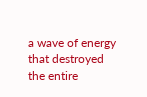a wave of energy that destroyed the entire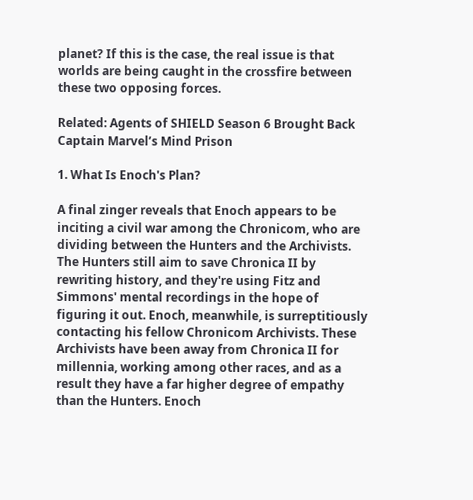planet? If this is the case, the real issue is that worlds are being caught in the crossfire between these two opposing forces.

Related: Agents of SHIELD Season 6 Brought Back Captain Marvel’s Mind Prison

1. What Is Enoch's Plan?

A final zinger reveals that Enoch appears to be inciting a civil war among the Chronicom, who are dividing between the Hunters and the Archivists. The Hunters still aim to save Chronica II by rewriting history, and they're using Fitz and Simmons' mental recordings in the hope of figuring it out. Enoch, meanwhile, is surreptitiously contacting his fellow Chronicom Archivists. These Archivists have been away from Chronica II for millennia, working among other races, and as a result they have a far higher degree of empathy than the Hunters. Enoch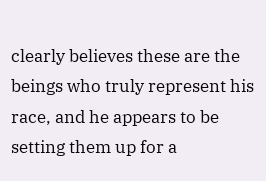clearly believes these are the beings who truly represent his race, and he appears to be setting them up for a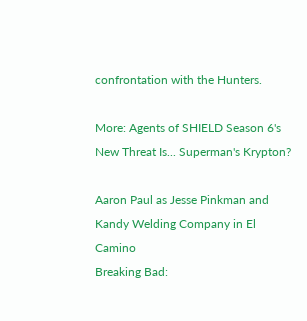confrontation with the Hunters.

More: Agents of SHIELD Season 6's New Threat Is... Superman's Krypton?

Aaron Paul as Jesse Pinkman and Kandy Welding Company in El Camino
Breaking Bad: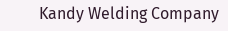Kandy Welding Company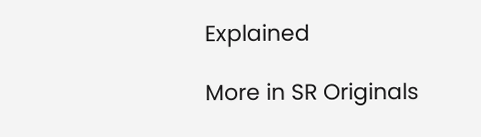Explained

More in SR Originals